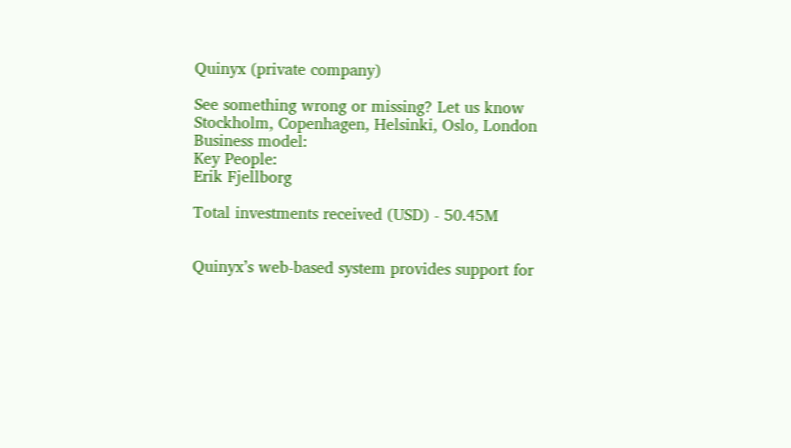Quinyx (private company)

See something wrong or missing? Let us know
Stockholm, Copenhagen, Helsinki, Oslo, London
Business model:
Key People:
Erik Fjellborg

Total investments received (USD) - 50.45M


Quinyx’s web-based system provides support for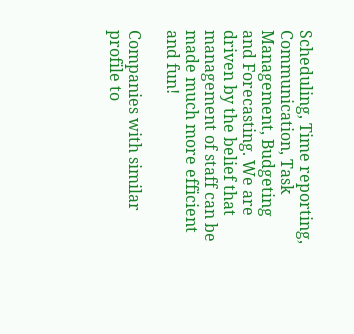Scheduling, Time reporting, Communication, Task Management, Budgeting and Forecasting. We are driven by the belief that management of staff can be made much more efficient and fun!

Companies with similar profile to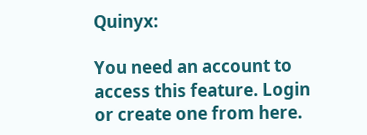Quinyx:

You need an account to access this feature. Login or create one from here.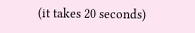(it takes 20 seconds)